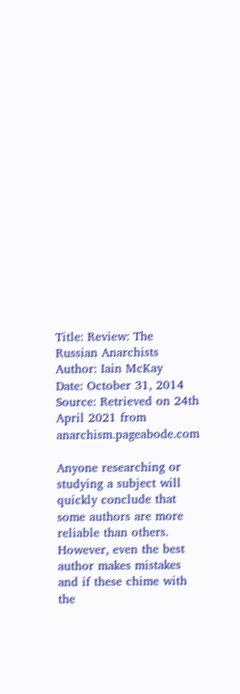Title: Review: The Russian Anarchists
Author: Iain McKay
Date: October 31, 2014
Source: Retrieved on 24th April 2021 from anarchism.pageabode.com

Anyone researching or studying a subject will quickly conclude that some authors are more reliable than others. However, even the best author makes mistakes and if these chime with the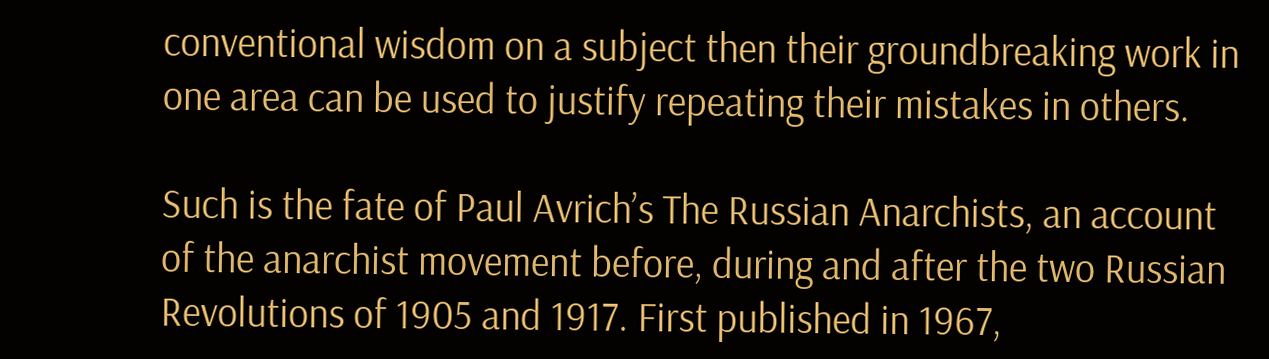conventional wisdom on a subject then their groundbreaking work in one area can be used to justify repeating their mistakes in others.

Such is the fate of Paul Avrich’s The Russian Anarchists, an account of the anarchist movement before, during and after the two Russian Revolutions of 1905 and 1917. First published in 1967,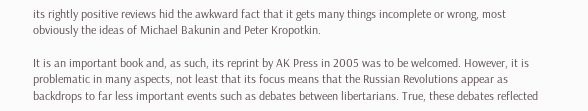its rightly positive reviews hid the awkward fact that it gets many things incomplete or wrong, most obviously the ideas of Michael Bakunin and Peter Kropotkin.

It is an important book and, as such, its reprint by AK Press in 2005 was to be welcomed. However, it is problematic in many aspects, not least that its focus means that the Russian Revolutions appear as backdrops to far less important events such as debates between libertarians. True, these debates reflected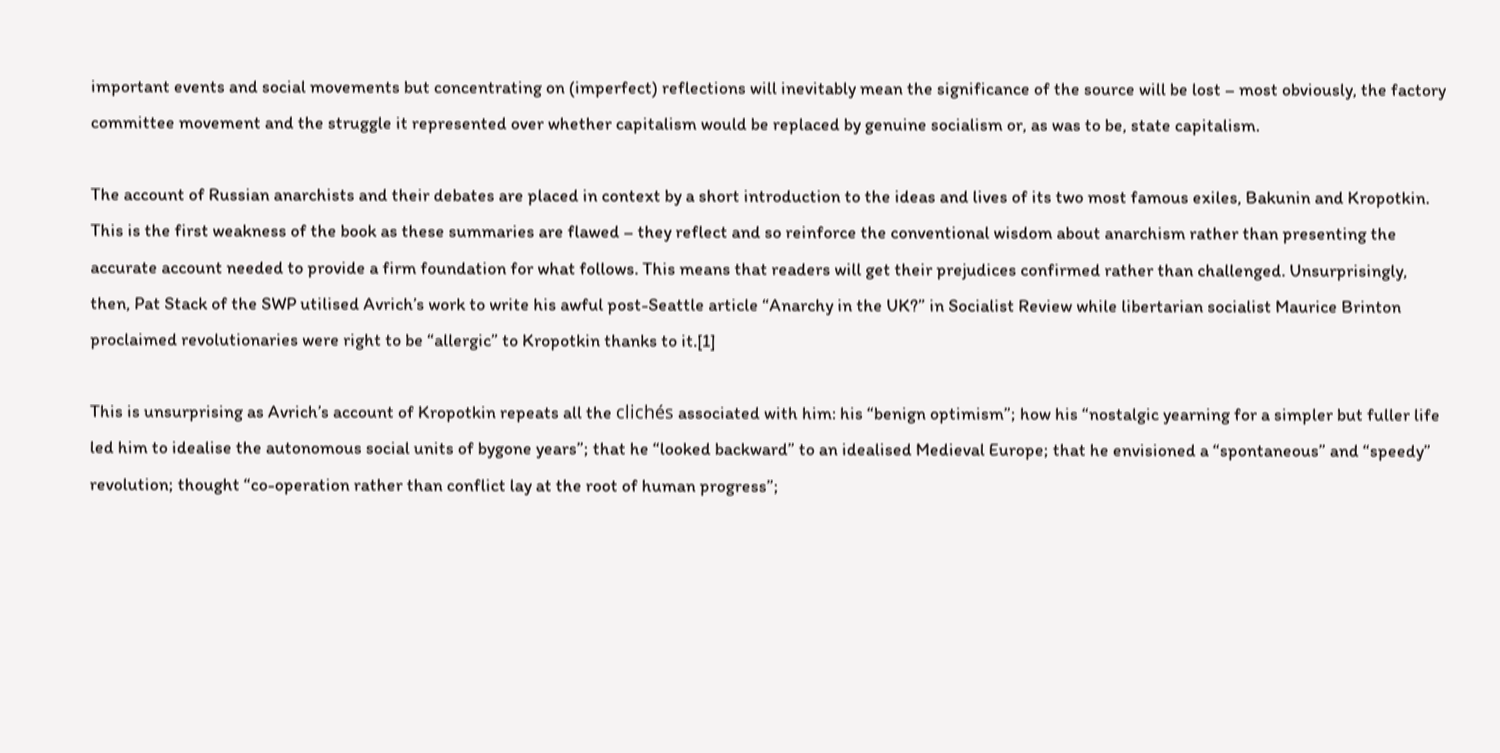important events and social movements but concentrating on (imperfect) reflections will inevitably mean the significance of the source will be lost – most obviously, the factory committee movement and the struggle it represented over whether capitalism would be replaced by genuine socialism or, as was to be, state capitalism.

The account of Russian anarchists and their debates are placed in context by a short introduction to the ideas and lives of its two most famous exiles, Bakunin and Kropotkin. This is the first weakness of the book as these summaries are flawed – they reflect and so reinforce the conventional wisdom about anarchism rather than presenting the accurate account needed to provide a firm foundation for what follows. This means that readers will get their prejudices confirmed rather than challenged. Unsurprisingly, then, Pat Stack of the SWP utilised Avrich’s work to write his awful post-Seattle article “Anarchy in the UK?” in Socialist Review while libertarian socialist Maurice Brinton proclaimed revolutionaries were right to be “allergic” to Kropotkin thanks to it.[1]

This is unsurprising as Avrich’s account of Kropotkin repeats all the clichés associated with him: his “benign optimism”; how his “nostalgic yearning for a simpler but fuller life led him to idealise the autonomous social units of bygone years”; that he “looked backward” to an idealised Medieval Europe; that he envisioned a “spontaneous” and “speedy” revolution; thought “co-operation rather than conflict lay at the root of human progress”;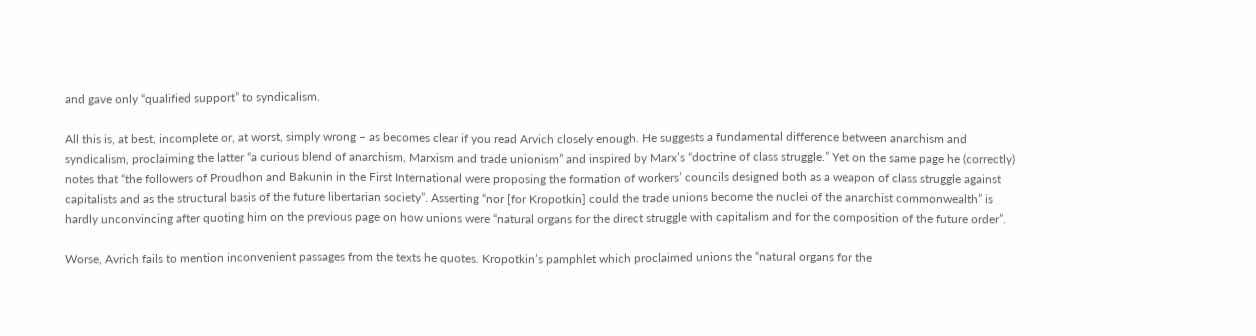and gave only “qualified support” to syndicalism.

All this is, at best, incomplete or, at worst, simply wrong – as becomes clear if you read Arvich closely enough. He suggests a fundamental difference between anarchism and syndicalism, proclaiming the latter “a curious blend of anarchism, Marxism and trade unionism” and inspired by Marx’s “doctrine of class struggle.” Yet on the same page he (correctly) notes that “the followers of Proudhon and Bakunin in the First International were proposing the formation of workers’ councils designed both as a weapon of class struggle against capitalists and as the structural basis of the future libertarian society”. Asserting “nor [for Kropotkin] could the trade unions become the nuclei of the anarchist commonwealth” is hardly unconvincing after quoting him on the previous page on how unions were “natural organs for the direct struggle with capitalism and for the composition of the future order”.

Worse, Avrich fails to mention inconvenient passages from the texts he quotes. Kropotkin’s pamphlet which proclaimed unions the “natural organs for the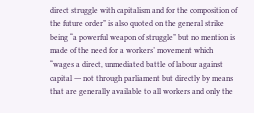direct struggle with capitalism and for the composition of the future order” is also quoted on the general strike being “a powerful weapon of struggle” but no mention is made of the need for a workers’ movement which “wages a direct, unmediated battle of labour against capital ― not through parliament but directly by means that are generally available to all workers and only the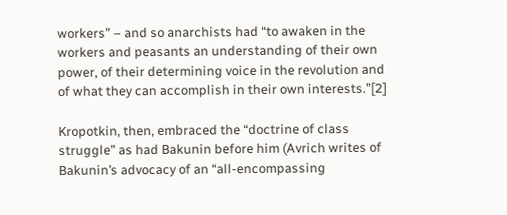workers” – and so anarchists had “to awaken in the workers and peasants an understanding of their own power, of their determining voice in the revolution and of what they can accomplish in their own interests.”[2]

Kropotkin, then, embraced the “doctrine of class struggle” as had Bakunin before him (Avrich writes of Bakunin’s advocacy of an “all-encompassing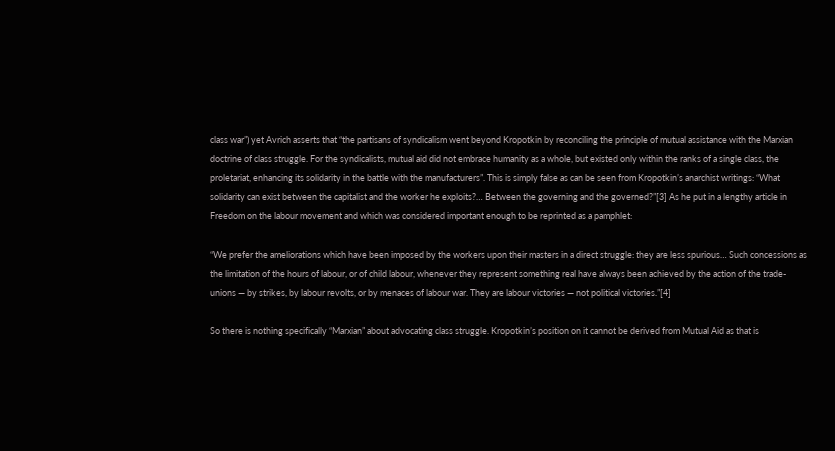class war”) yet Avrich asserts that “the partisans of syndicalism went beyond Kropotkin by reconciling the principle of mutual assistance with the Marxian doctrine of class struggle. For the syndicalists, mutual aid did not embrace humanity as a whole, but existed only within the ranks of a single class, the proletariat, enhancing its solidarity in the battle with the manufacturers”. This is simply false as can be seen from Kropotkin’s anarchist writings: “What solidarity can exist between the capitalist and the worker he exploits?… Between the governing and the governed?”[3] As he put in a lengthy article in Freedom on the labour movement and which was considered important enough to be reprinted as a pamphlet:

“We prefer the ameliorations which have been imposed by the workers upon their masters in a direct struggle: they are less spurious… Such concessions as the limitation of the hours of labour, or of child labour, whenever they represent something real have always been achieved by the action of the trade-unions ― by strikes, by labour revolts, or by menaces of labour war. They are labour victories ― not political victories.”[4]

So there is nothing specifically “Marxian” about advocating class struggle. Kropotkin’s position on it cannot be derived from Mutual Aid as that is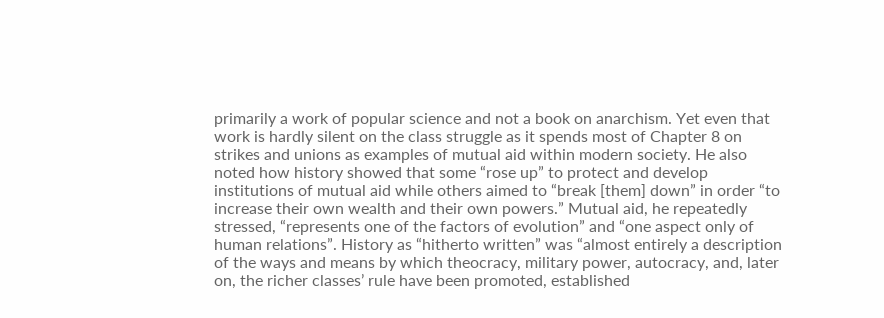primarily a work of popular science and not a book on anarchism. Yet even that work is hardly silent on the class struggle as it spends most of Chapter 8 on strikes and unions as examples of mutual aid within modern society. He also noted how history showed that some “rose up” to protect and develop institutions of mutual aid while others aimed to “break [them] down” in order “to increase their own wealth and their own powers.” Mutual aid, he repeatedly stressed, “represents one of the factors of evolution” and “one aspect only of human relations”. History as “hitherto written” was “almost entirely a description of the ways and means by which theocracy, military power, autocracy, and, later on, the richer classes’ rule have been promoted, established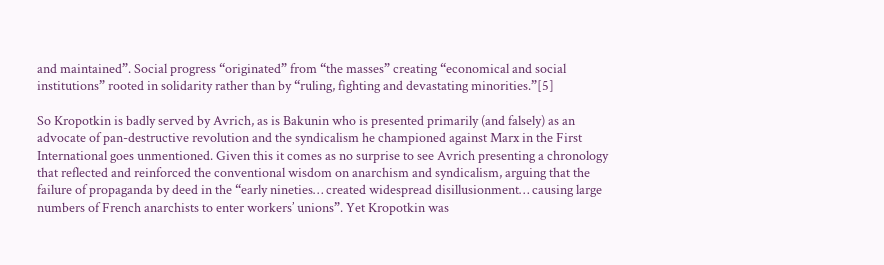and maintained”. Social progress “originated” from “the masses” creating “economical and social institutions” rooted in solidarity rather than by “ruling, fighting and devastating minorities.”[5]

So Kropotkin is badly served by Avrich, as is Bakunin who is presented primarily (and falsely) as an advocate of pan-destructive revolution and the syndicalism he championed against Marx in the First International goes unmentioned. Given this it comes as no surprise to see Avrich presenting a chronology that reflected and reinforced the conventional wisdom on anarchism and syndicalism, arguing that the failure of propaganda by deed in the “early nineties… created widespread disillusionment… causing large numbers of French anarchists to enter workers’ unions”. Yet Kropotkin was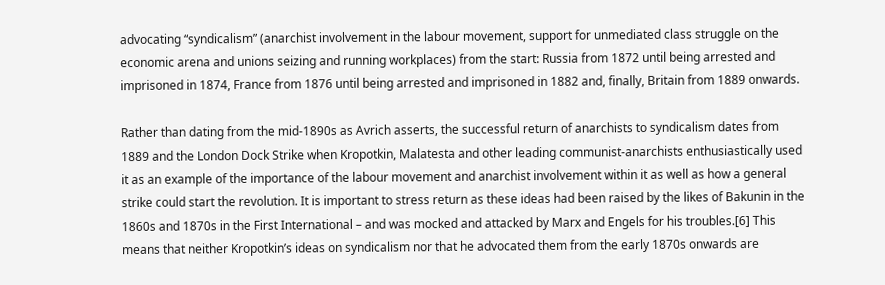advocating “syndicalism” (anarchist involvement in the labour movement, support for unmediated class struggle on the economic arena and unions seizing and running workplaces) from the start: Russia from 1872 until being arrested and imprisoned in 1874, France from 1876 until being arrested and imprisoned in 1882 and, finally, Britain from 1889 onwards.

Rather than dating from the mid-1890s as Avrich asserts, the successful return of anarchists to syndicalism dates from 1889 and the London Dock Strike when Kropotkin, Malatesta and other leading communist-anarchists enthusiastically used it as an example of the importance of the labour movement and anarchist involvement within it as well as how a general strike could start the revolution. It is important to stress return as these ideas had been raised by the likes of Bakunin in the 1860s and 1870s in the First International – and was mocked and attacked by Marx and Engels for his troubles.[6] This means that neither Kropotkin’s ideas on syndicalism nor that he advocated them from the early 1870s onwards are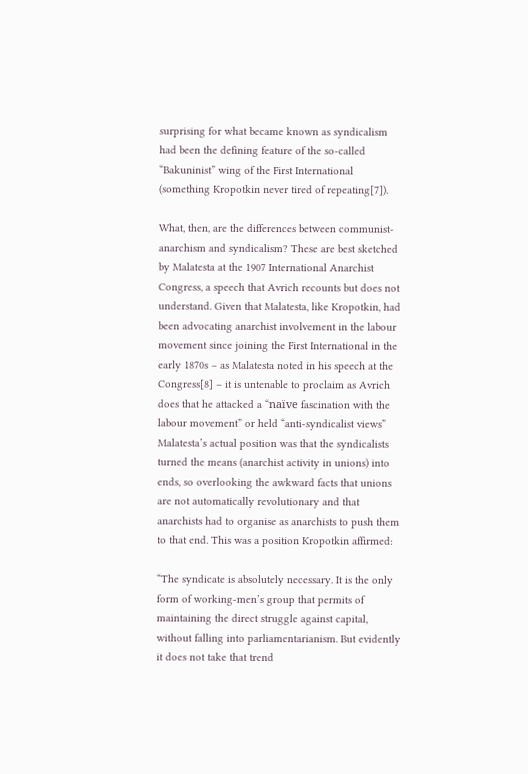surprising for what became known as syndicalism had been the defining feature of the so-called “Bakuninist” wing of the First International (something Kropotkin never tired of repeating[7]).

What, then, are the differences between communist-anarchism and syndicalism? These are best sketched by Malatesta at the 1907 International Anarchist Congress, a speech that Avrich recounts but does not understand. Given that Malatesta, like Kropotkin, had been advocating anarchist involvement in the labour movement since joining the First International in the early 1870s – as Malatesta noted in his speech at the Congress[8] – it is untenable to proclaim as Avrich does that he attacked a “naïve fascination with the labour movement” or held “anti-syndicalist views” Malatesta’s actual position was that the syndicalists turned the means (anarchist activity in unions) into ends, so overlooking the awkward facts that unions are not automatically revolutionary and that anarchists had to organise as anarchists to push them to that end. This was a position Kropotkin affirmed:

“The syndicate is absolutely necessary. It is the only form of working-men’s group that permits of maintaining the direct struggle against capital, without falling into parliamentarianism. But evidently it does not take that trend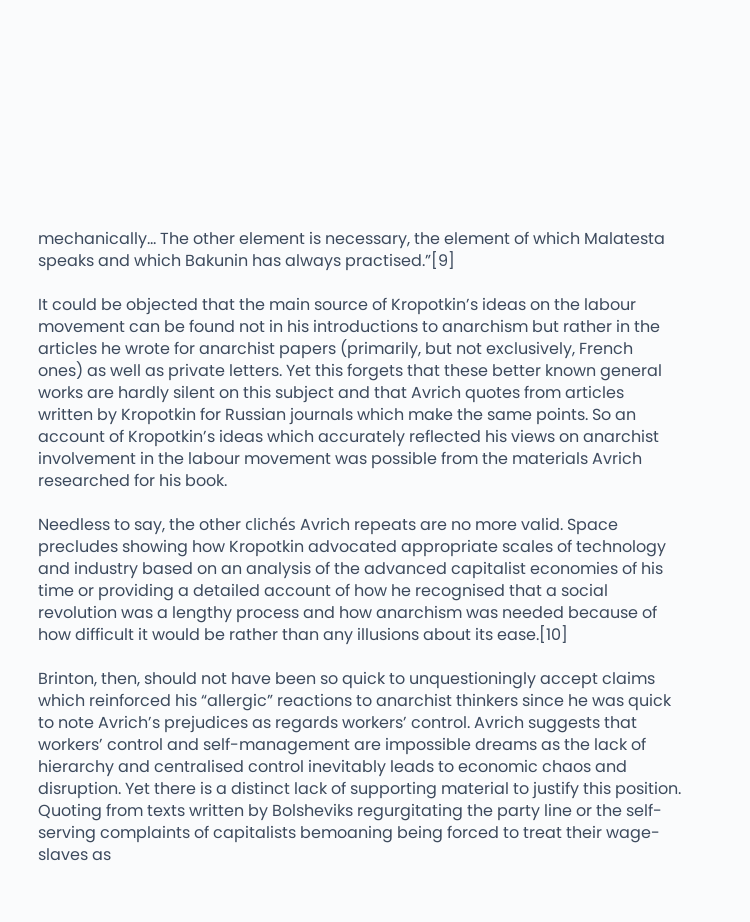mechanically… The other element is necessary, the element of which Malatesta speaks and which Bakunin has always practised.”[9]

It could be objected that the main source of Kropotkin’s ideas on the labour movement can be found not in his introductions to anarchism but rather in the articles he wrote for anarchist papers (primarily, but not exclusively, French ones) as well as private letters. Yet this forgets that these better known general works are hardly silent on this subject and that Avrich quotes from articles written by Kropotkin for Russian journals which make the same points. So an account of Kropotkin’s ideas which accurately reflected his views on anarchist involvement in the labour movement was possible from the materials Avrich researched for his book.

Needless to say, the other clichés Avrich repeats are no more valid. Space precludes showing how Kropotkin advocated appropriate scales of technology and industry based on an analysis of the advanced capitalist economies of his time or providing a detailed account of how he recognised that a social revolution was a lengthy process and how anarchism was needed because of how difficult it would be rather than any illusions about its ease.[10]

Brinton, then, should not have been so quick to unquestioningly accept claims which reinforced his “allergic” reactions to anarchist thinkers since he was quick to note Avrich’s prejudices as regards workers’ control. Avrich suggests that workers’ control and self-management are impossible dreams as the lack of hierarchy and centralised control inevitably leads to economic chaos and disruption. Yet there is a distinct lack of supporting material to justify this position. Quoting from texts written by Bolsheviks regurgitating the party line or the self-serving complaints of capitalists bemoaning being forced to treat their wage-slaves as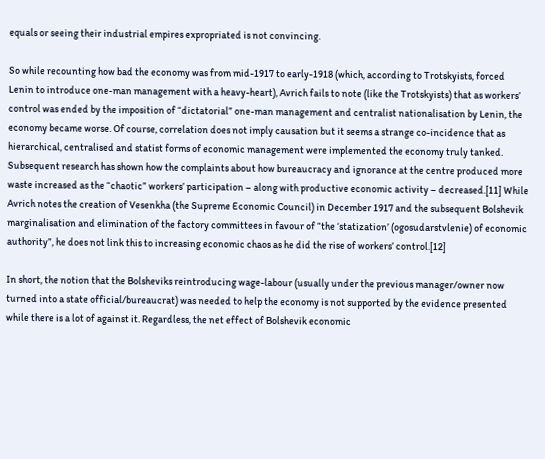equals or seeing their industrial empires expropriated is not convincing.

So while recounting how bad the economy was from mid-1917 to early-1918 (which, according to Trotskyists, forced Lenin to introduce one-man management with a heavy-heart), Avrich fails to note (like the Trotskyists) that as workers’ control was ended by the imposition of “dictatorial” one-man management and centralist nationalisation by Lenin, the economy became worse. Of course, correlation does not imply causation but it seems a strange co-incidence that as hierarchical, centralised and statist forms of economic management were implemented the economy truly tanked. Subsequent research has shown how the complaints about how bureaucracy and ignorance at the centre produced more waste increased as the “chaotic” workers’ participation – along with productive economic activity – decreased.[11] While Avrich notes the creation of Vesenkha (the Supreme Economic Council) in December 1917 and the subsequent Bolshevik marginalisation and elimination of the factory committees in favour of “the ‘statization’ (ogosudarstvlenie) of economic authority”, he does not link this to increasing economic chaos as he did the rise of workers’ control.[12]

In short, the notion that the Bolsheviks reintroducing wage-labour (usually under the previous manager/owner now turned into a state official/bureaucrat) was needed to help the economy is not supported by the evidence presented while there is a lot of against it. Regardless, the net effect of Bolshevik economic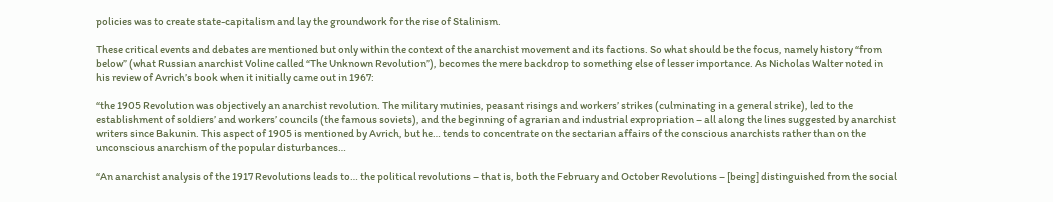policies was to create state-capitalism and lay the groundwork for the rise of Stalinism.

These critical events and debates are mentioned but only within the context of the anarchist movement and its factions. So what should be the focus, namely history “from below” (what Russian anarchist Voline called “The Unknown Revolution”), becomes the mere backdrop to something else of lesser importance. As Nicholas Walter noted in his review of Avrich’s book when it initially came out in 1967:

“the 1905 Revolution was objectively an anarchist revolution. The military mutinies, peasant risings and workers’ strikes (culminating in a general strike), led to the establishment of soldiers’ and workers’ councils (the famous soviets), and the beginning of agrarian and industrial expropriation – all along the lines suggested by anarchist writers since Bakunin. This aspect of 1905 is mentioned by Avrich, but he… tends to concentrate on the sectarian affairs of the conscious anarchists rather than on the unconscious anarchism of the popular disturbances…

“An anarchist analysis of the 1917 Revolutions leads to… the political revolutions – that is, both the February and October Revolutions – [being] distinguished from the social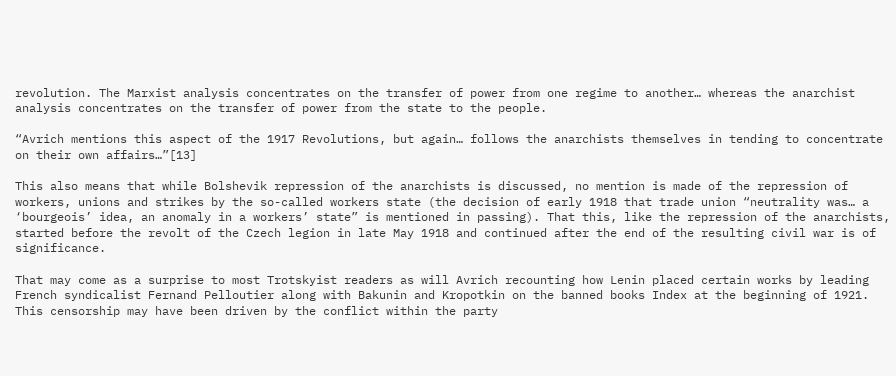revolution. The Marxist analysis concentrates on the transfer of power from one regime to another… whereas the anarchist analysis concentrates on the transfer of power from the state to the people.

“Avrich mentions this aspect of the 1917 Revolutions, but again… follows the anarchists themselves in tending to concentrate on their own affairs…”[13]

This also means that while Bolshevik repression of the anarchists is discussed, no mention is made of the repression of workers, unions and strikes by the so-called workers state (the decision of early 1918 that trade union “neutrality was… a ‘bourgeois’ idea, an anomaly in a workers’ state” is mentioned in passing). That this, like the repression of the anarchists, started before the revolt of the Czech legion in late May 1918 and continued after the end of the resulting civil war is of significance.

That may come as a surprise to most Trotskyist readers as will Avrich recounting how Lenin placed certain works by leading French syndicalist Fernand Pelloutier along with Bakunin and Kropotkin on the banned books Index at the beginning of 1921. This censorship may have been driven by the conflict within the party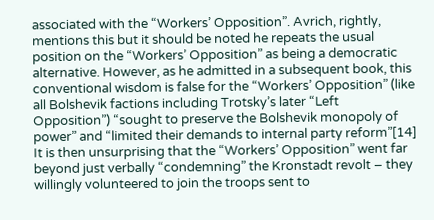associated with the “Workers’ Opposition”. Avrich, rightly, mentions this but it should be noted he repeats the usual position on the “Workers’ Opposition” as being a democratic alternative. However, as he admitted in a subsequent book, this conventional wisdom is false for the “Workers’ Opposition” (like all Bolshevik factions including Trotsky’s later “Left Opposition”) “sought to preserve the Bolshevik monopoly of power” and “limited their demands to internal party reform”[14] It is then unsurprising that the “Workers’ Opposition” went far beyond just verbally “condemning” the Kronstadt revolt – they willingly volunteered to join the troops sent to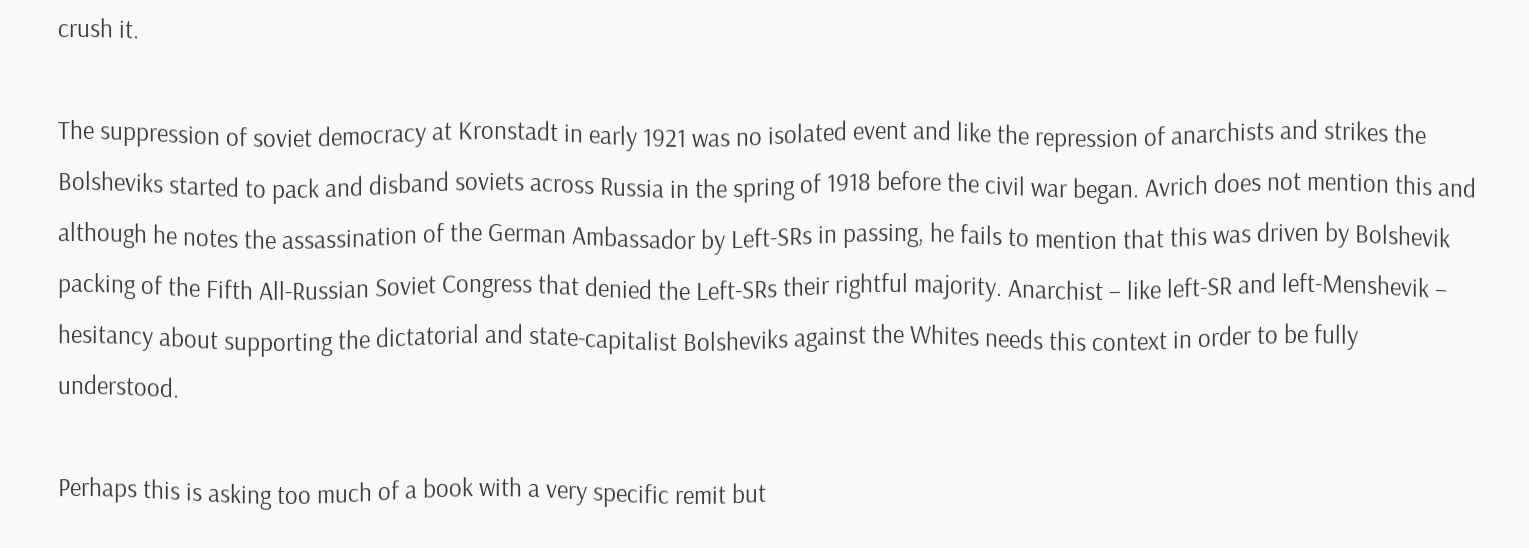crush it.

The suppression of soviet democracy at Kronstadt in early 1921 was no isolated event and like the repression of anarchists and strikes the Bolsheviks started to pack and disband soviets across Russia in the spring of 1918 before the civil war began. Avrich does not mention this and although he notes the assassination of the German Ambassador by Left-SRs in passing, he fails to mention that this was driven by Bolshevik packing of the Fifth All-Russian Soviet Congress that denied the Left-SRs their rightful majority. Anarchist – like left-SR and left-Menshevik – hesitancy about supporting the dictatorial and state-capitalist Bolsheviks against the Whites needs this context in order to be fully understood.

Perhaps this is asking too much of a book with a very specific remit but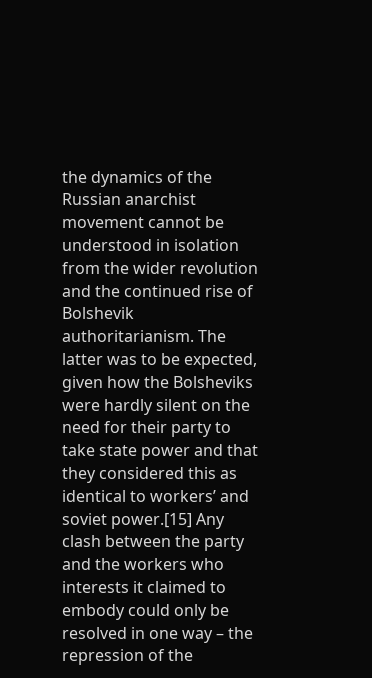the dynamics of the Russian anarchist movement cannot be understood in isolation from the wider revolution and the continued rise of Bolshevik authoritarianism. The latter was to be expected, given how the Bolsheviks were hardly silent on the need for their party to take state power and that they considered this as identical to workers’ and soviet power.[15] Any clash between the party and the workers who interests it claimed to embody could only be resolved in one way – the repression of the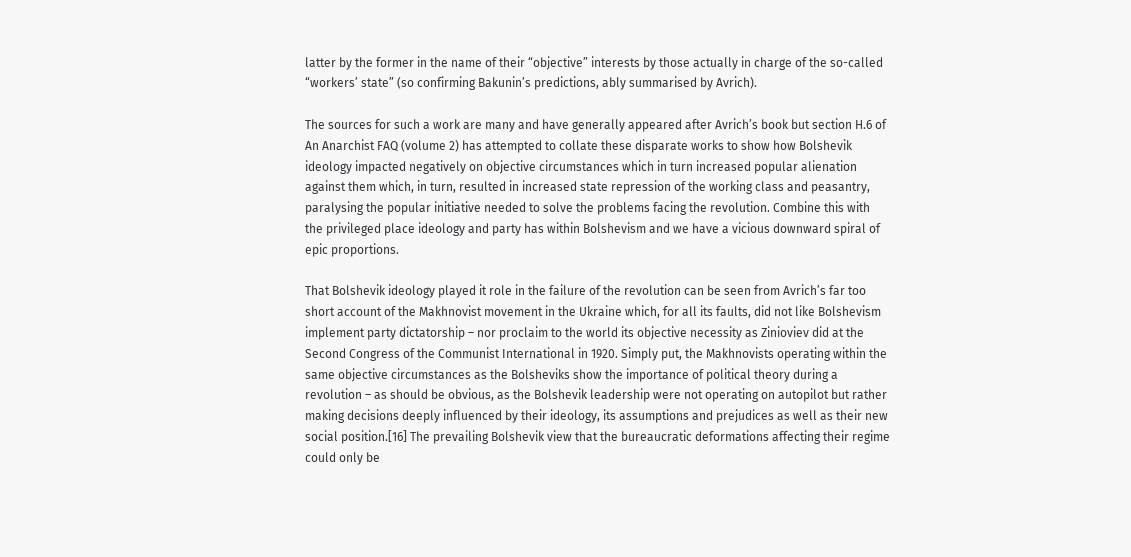latter by the former in the name of their “objective” interests by those actually in charge of the so-called “workers’ state” (so confirming Bakunin’s predictions, ably summarised by Avrich).

The sources for such a work are many and have generally appeared after Avrich’s book but section H.6 of An Anarchist FAQ (volume 2) has attempted to collate these disparate works to show how Bolshevik ideology impacted negatively on objective circumstances which in turn increased popular alienation against them which, in turn, resulted in increased state repression of the working class and peasantry, paralysing the popular initiative needed to solve the problems facing the revolution. Combine this with the privileged place ideology and party has within Bolshevism and we have a vicious downward spiral of epic proportions.

That Bolshevik ideology played it role in the failure of the revolution can be seen from Avrich’s far too short account of the Makhnovist movement in the Ukraine which, for all its faults, did not like Bolshevism implement party dictatorship – nor proclaim to the world its objective necessity as Zinioviev did at the Second Congress of the Communist International in 1920. Simply put, the Makhnovists operating within the same objective circumstances as the Bolsheviks show the importance of political theory during a revolution – as should be obvious, as the Bolshevik leadership were not operating on autopilot but rather making decisions deeply influenced by their ideology, its assumptions and prejudices as well as their new social position.[16] The prevailing Bolshevik view that the bureaucratic deformations affecting their regime could only be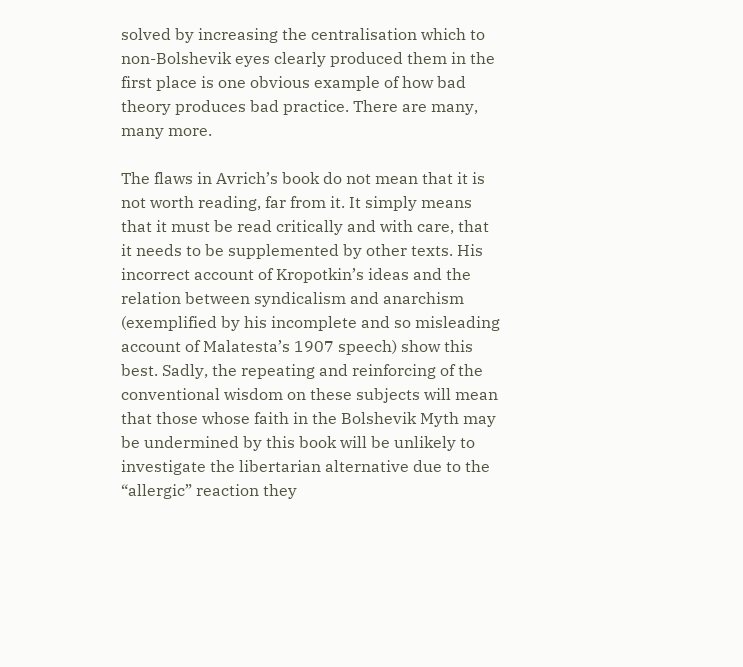solved by increasing the centralisation which to non-Bolshevik eyes clearly produced them in the first place is one obvious example of how bad theory produces bad practice. There are many, many more.

The flaws in Avrich’s book do not mean that it is not worth reading, far from it. It simply means that it must be read critically and with care, that it needs to be supplemented by other texts. His incorrect account of Kropotkin’s ideas and the relation between syndicalism and anarchism (exemplified by his incomplete and so misleading account of Malatesta’s 1907 speech) show this best. Sadly, the repeating and reinforcing of the conventional wisdom on these subjects will mean that those whose faith in the Bolshevik Myth may be undermined by this book will be unlikely to investigate the libertarian alternative due to the “allergic” reaction they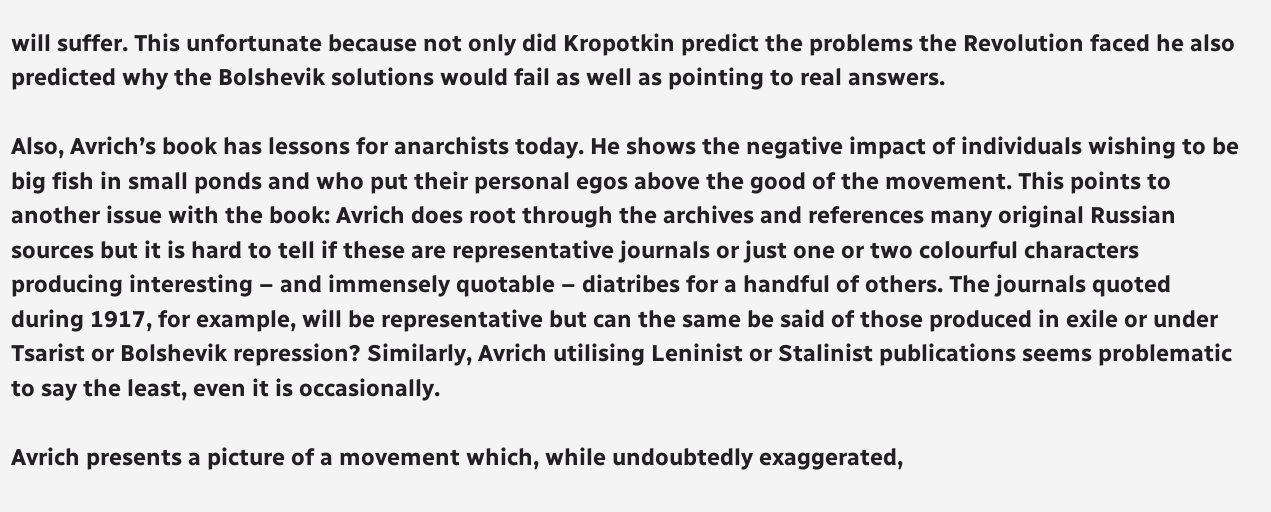will suffer. This unfortunate because not only did Kropotkin predict the problems the Revolution faced he also predicted why the Bolshevik solutions would fail as well as pointing to real answers.

Also, Avrich’s book has lessons for anarchists today. He shows the negative impact of individuals wishing to be big fish in small ponds and who put their personal egos above the good of the movement. This points to another issue with the book: Avrich does root through the archives and references many original Russian sources but it is hard to tell if these are representative journals or just one or two colourful characters producing interesting – and immensely quotable – diatribes for a handful of others. The journals quoted during 1917, for example, will be representative but can the same be said of those produced in exile or under Tsarist or Bolshevik repression? Similarly, Avrich utilising Leninist or Stalinist publications seems problematic to say the least, even it is occasionally.

Avrich presents a picture of a movement which, while undoubtedly exaggerated,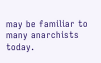may be familiar to many anarchists today.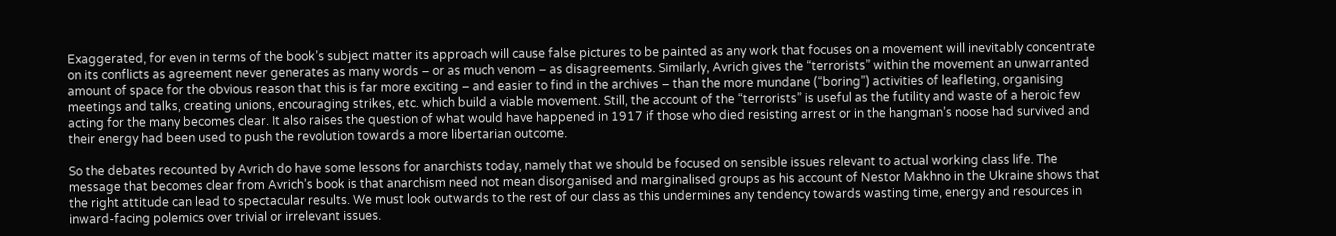Exaggerated, for even in terms of the book’s subject matter its approach will cause false pictures to be painted as any work that focuses on a movement will inevitably concentrate on its conflicts as agreement never generates as many words – or as much venom – as disagreements. Similarly, Avrich gives the “terrorists” within the movement an unwarranted amount of space for the obvious reason that this is far more exciting – and easier to find in the archives – than the more mundane (“boring”) activities of leafleting, organising meetings and talks, creating unions, encouraging strikes, etc. which build a viable movement. Still, the account of the “terrorists” is useful as the futility and waste of a heroic few acting for the many becomes clear. It also raises the question of what would have happened in 1917 if those who died resisting arrest or in the hangman’s noose had survived and their energy had been used to push the revolution towards a more libertarian outcome.

So the debates recounted by Avrich do have some lessons for anarchists today, namely that we should be focused on sensible issues relevant to actual working class life. The message that becomes clear from Avrich’s book is that anarchism need not mean disorganised and marginalised groups as his account of Nestor Makhno in the Ukraine shows that the right attitude can lead to spectacular results. We must look outwards to the rest of our class as this undermines any tendency towards wasting time, energy and resources in inward-facing polemics over trivial or irrelevant issues.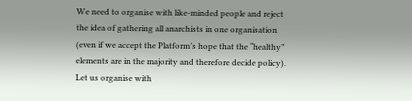We need to organise with like-minded people and reject the idea of gathering all anarchists in one organisation (even if we accept the Platform’s hope that the “healthy” elements are in the majority and therefore decide policy). Let us organise with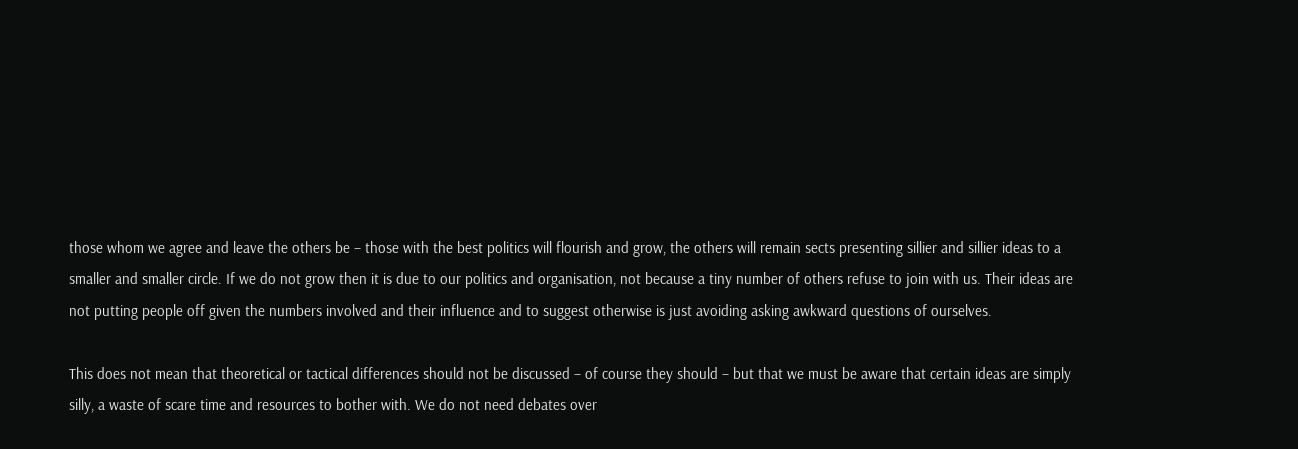those whom we agree and leave the others be – those with the best politics will flourish and grow, the others will remain sects presenting sillier and sillier ideas to a smaller and smaller circle. If we do not grow then it is due to our politics and organisation, not because a tiny number of others refuse to join with us. Their ideas are not putting people off given the numbers involved and their influence and to suggest otherwise is just avoiding asking awkward questions of ourselves.

This does not mean that theoretical or tactical differences should not be discussed – of course they should – but that we must be aware that certain ideas are simply silly, a waste of scare time and resources to bother with. We do not need debates over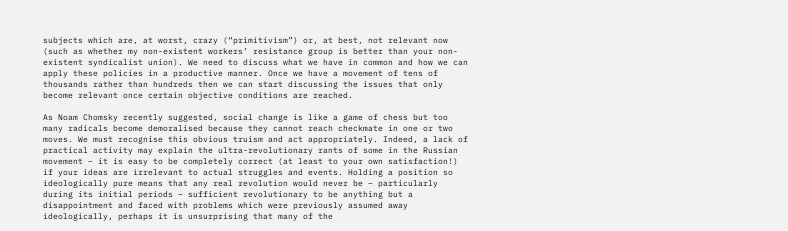subjects which are, at worst, crazy (“primitivism”) or, at best, not relevant now (such as whether my non-existent workers’ resistance group is better than your non-existent syndicalist union). We need to discuss what we have in common and how we can apply these policies in a productive manner. Once we have a movement of tens of thousands rather than hundreds then we can start discussing the issues that only become relevant once certain objective conditions are reached.

As Noam Chomsky recently suggested, social change is like a game of chess but too many radicals become demoralised because they cannot reach checkmate in one or two moves. We must recognise this obvious truism and act appropriately. Indeed, a lack of practical activity may explain the ultra-revolutionary rants of some in the Russian movement – it is easy to be completely correct (at least to your own satisfaction!) if your ideas are irrelevant to actual struggles and events. Holding a position so ideologically pure means that any real revolution would never be – particularly during its initial periods – sufficient revolutionary to be anything but a disappointment and faced with problems which were previously assumed away ideologically, perhaps it is unsurprising that many of the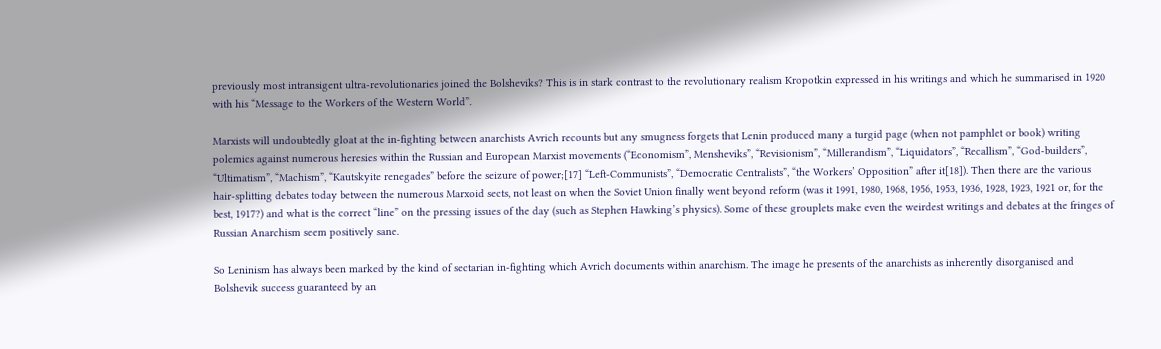previously most intransigent ultra-revolutionaries joined the Bolsheviks? This is in stark contrast to the revolutionary realism Kropotkin expressed in his writings and which he summarised in 1920 with his “Message to the Workers of the Western World”.

Marxists will undoubtedly gloat at the in-fighting between anarchists Avrich recounts but any smugness forgets that Lenin produced many a turgid page (when not pamphlet or book) writing polemics against numerous heresies within the Russian and European Marxist movements (“Economism”, Mensheviks”, “Revisionism”, “Millerandism”, “Liquidators”, “Recallism”, “God-builders”, “Ultimatism”, “Machism”, “Kautskyite renegades” before the seizure of power;[17] “Left-Communists”, “Democratic Centralists”, “the Workers’ Opposition” after it[18]). Then there are the various hair-splitting debates today between the numerous Marxoid sects, not least on when the Soviet Union finally went beyond reform (was it 1991, 1980, 1968, 1956, 1953, 1936, 1928, 1923, 1921 or, for the best, 1917?) and what is the correct “line” on the pressing issues of the day (such as Stephen Hawking’s physics). Some of these grouplets make even the weirdest writings and debates at the fringes of Russian Anarchism seem positively sane.

So Leninism has always been marked by the kind of sectarian in-fighting which Avrich documents within anarchism. The image he presents of the anarchists as inherently disorganised and Bolshevik success guaranteed by an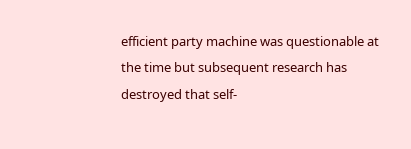efficient party machine was questionable at the time but subsequent research has destroyed that self-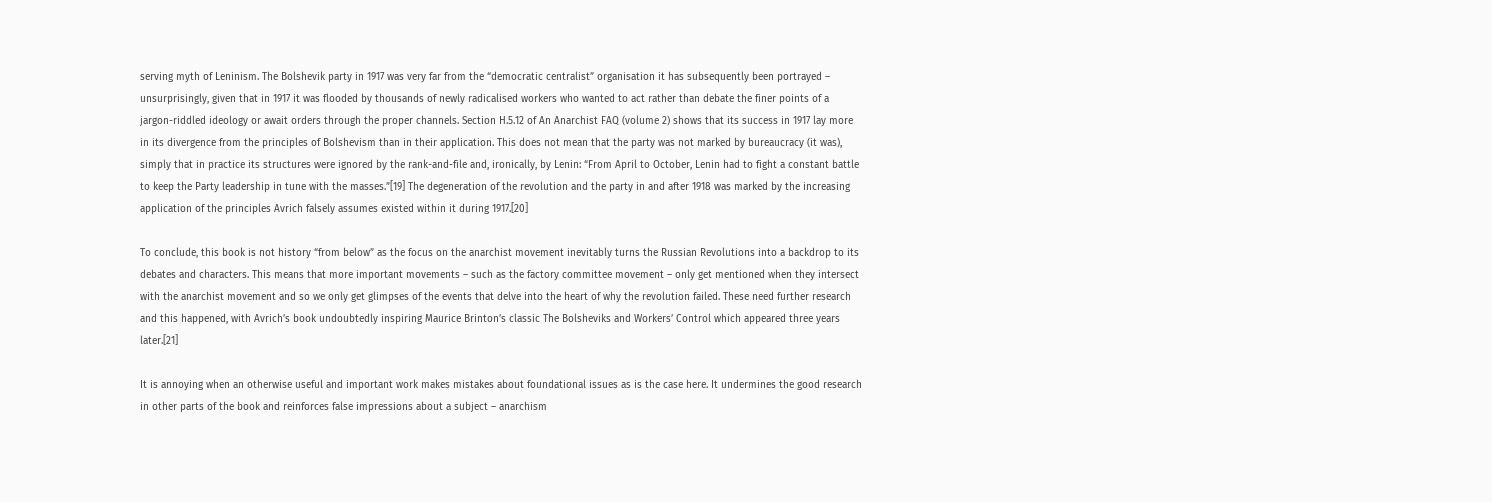serving myth of Leninism. The Bolshevik party in 1917 was very far from the “democratic centralist” organisation it has subsequently been portrayed – unsurprisingly, given that in 1917 it was flooded by thousands of newly radicalised workers who wanted to act rather than debate the finer points of a jargon-riddled ideology or await orders through the proper channels. Section H.5.12 of An Anarchist FAQ (volume 2) shows that its success in 1917 lay more in its divergence from the principles of Bolshevism than in their application. This does not mean that the party was not marked by bureaucracy (it was), simply that in practice its structures were ignored by the rank-and-file and, ironically, by Lenin: “From April to October, Lenin had to fight a constant battle to keep the Party leadership in tune with the masses.”[19] The degeneration of the revolution and the party in and after 1918 was marked by the increasing application of the principles Avrich falsely assumes existed within it during 1917.[20]

To conclude, this book is not history “from below” as the focus on the anarchist movement inevitably turns the Russian Revolutions into a backdrop to its debates and characters. This means that more important movements – such as the factory committee movement – only get mentioned when they intersect with the anarchist movement and so we only get glimpses of the events that delve into the heart of why the revolution failed. These need further research and this happened, with Avrich’s book undoubtedly inspiring Maurice Brinton’s classic The Bolsheviks and Workers’ Control which appeared three years later.[21]

It is annoying when an otherwise useful and important work makes mistakes about foundational issues as is the case here. It undermines the good research in other parts of the book and reinforces false impressions about a subject – anarchism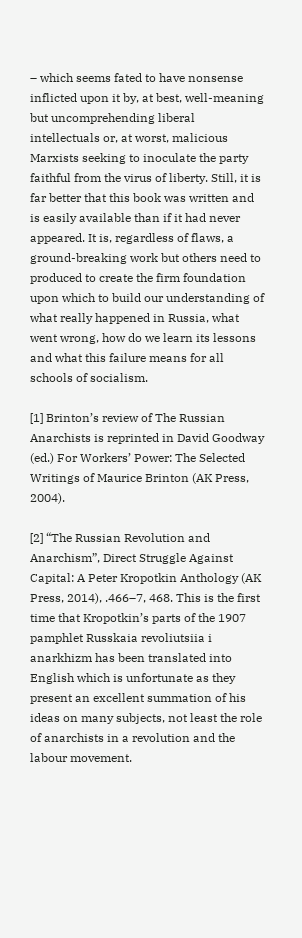– which seems fated to have nonsense inflicted upon it by, at best, well-meaning but uncomprehending liberal intellectuals or, at worst, malicious Marxists seeking to inoculate the party faithful from the virus of liberty. Still, it is far better that this book was written and is easily available than if it had never appeared. It is, regardless of flaws, a ground-breaking work but others need to produced to create the firm foundation upon which to build our understanding of what really happened in Russia, what went wrong, how do we learn its lessons and what this failure means for all schools of socialism.

[1] Brinton’s review of The Russian Anarchists is reprinted in David Goodway (ed.) For Workers’ Power: The Selected Writings of Maurice Brinton (AK Press, 2004).

[2] “The Russian Revolution and Anarchism”, Direct Struggle Against Capital: A Peter Kropotkin Anthology (AK Press, 2014), .466–7, 468. This is the first time that Kropotkin’s parts of the 1907 pamphlet Russkaia revoliutsiia i anarkhizm has been translated into English which is unfortunate as they present an excellent summation of his ideas on many subjects, not least the role of anarchists in a revolution and the labour movement.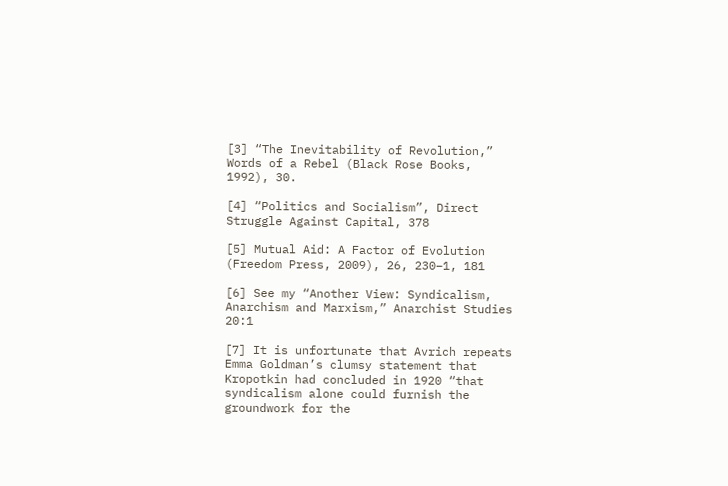[3] “The Inevitability of Revolution,” Words of a Rebel (Black Rose Books, 1992), 30.

[4] “Politics and Socialism”, Direct Struggle Against Capital, 378

[5] Mutual Aid: A Factor of Evolution (Freedom Press, 2009), 26, 230–1, 181

[6] See my “Another View: Syndicalism, Anarchism and Marxism,” Anarchist Studies 20:1

[7] It is unfortunate that Avrich repeats Emma Goldman’s clumsy statement that Kropotkin had concluded in 1920 “that syndicalism alone could furnish the groundwork for the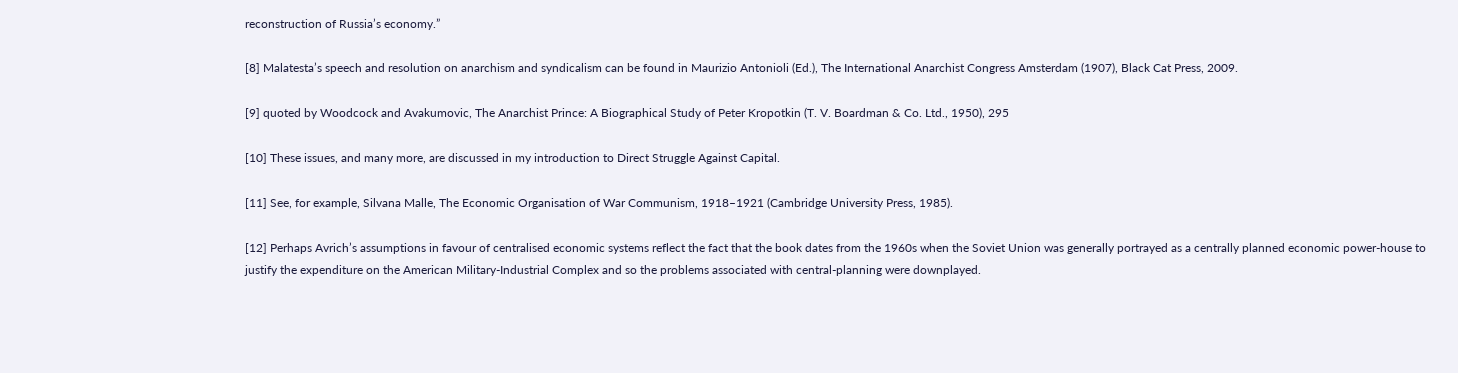reconstruction of Russia’s economy.”

[8] Malatesta’s speech and resolution on anarchism and syndicalism can be found in Maurizio Antonioli (Ed.), The International Anarchist Congress Amsterdam (1907), Black Cat Press, 2009.

[9] quoted by Woodcock and Avakumovic, The Anarchist Prince: A Biographical Study of Peter Kropotkin (T. V. Boardman & Co. Ltd., 1950), 295

[10] These issues, and many more, are discussed in my introduction to Direct Struggle Against Capital.

[11] See, for example, Silvana Malle, The Economic Organisation of War Communism, 1918–1921 (Cambridge University Press, 1985).

[12] Perhaps Avrich’s assumptions in favour of centralised economic systems reflect the fact that the book dates from the 1960s when the Soviet Union was generally portrayed as a centrally planned economic power-house to justify the expenditure on the American Military-Industrial Complex and so the problems associated with central-planning were downplayed.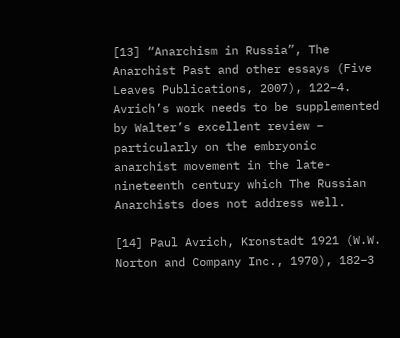[13] “Anarchism in Russia”, The Anarchist Past and other essays (Five Leaves Publications, 2007), 122–4. Avrich’s work needs to be supplemented by Walter’s excellent review – particularly on the embryonic anarchist movement in the late-nineteenth century which The Russian Anarchists does not address well.

[14] Paul Avrich, Kronstadt 1921 (W.W. Norton and Company Inc., 1970), 182–3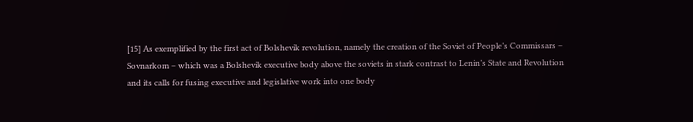[15] As exemplified by the first act of Bolshevik revolution, namely the creation of the Soviet of People’s Commissars – Sovnarkom – which was a Bolshevik executive body above the soviets in stark contrast to Lenin’s State and Revolution and its calls for fusing executive and legislative work into one body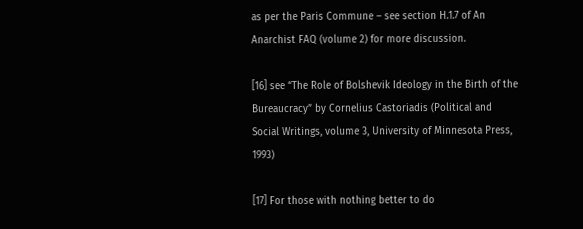as per the Paris Commune – see section H.1.7 of An Anarchist FAQ (volume 2) for more discussion.

[16] see “The Role of Bolshevik Ideology in the Birth of the Bureaucracy” by Cornelius Castoriadis (Political and Social Writings, volume 3, University of Minnesota Press, 1993)

[17] For those with nothing better to do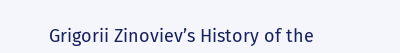Grigorii Zinoviev’s History of the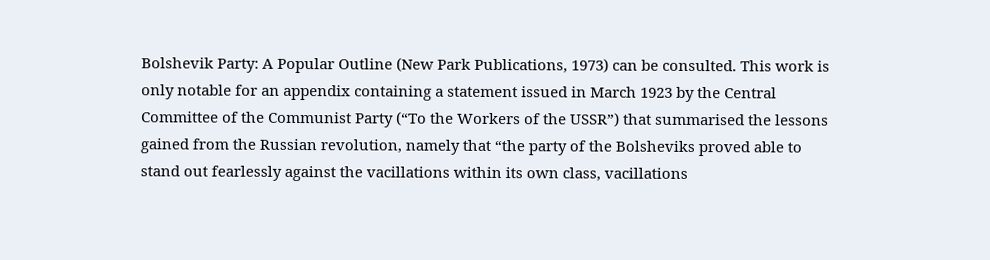Bolshevik Party: A Popular Outline (New Park Publications, 1973) can be consulted. This work is only notable for an appendix containing a statement issued in March 1923 by the Central Committee of the Communist Party (“To the Workers of the USSR”) that summarised the lessons gained from the Russian revolution, namely that “the party of the Bolsheviks proved able to stand out fearlessly against the vacillations within its own class, vacillations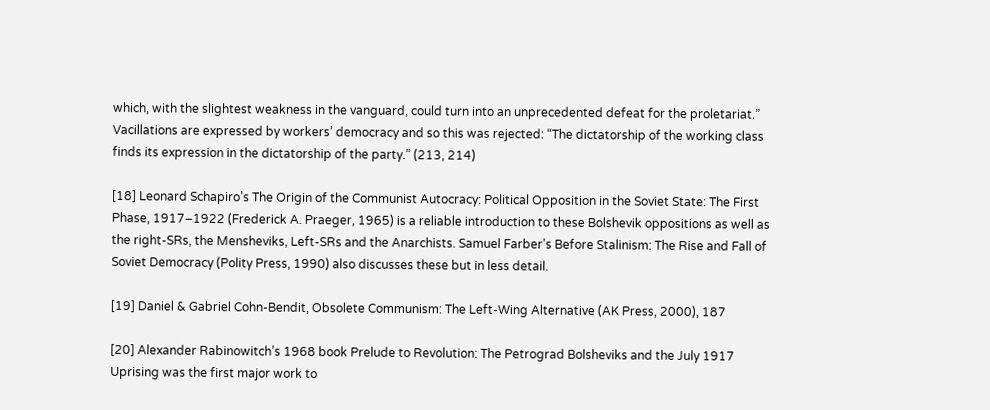which, with the slightest weakness in the vanguard, could turn into an unprecedented defeat for the proletariat.” Vacillations are expressed by workers’ democracy and so this was rejected: “The dictatorship of the working class finds its expression in the dictatorship of the party.” (213, 214)

[18] Leonard Schapiro’s The Origin of the Communist Autocracy: Political Opposition in the Soviet State: The First Phase, 1917–1922 (Frederick A. Praeger, 1965) is a reliable introduction to these Bolshevik oppositions as well as the right-SRs, the Mensheviks, Left-SRs and the Anarchists. Samuel Farber’s Before Stalinism: The Rise and Fall of Soviet Democracy (Polity Press, 1990) also discusses these but in less detail.

[19] Daniel & Gabriel Cohn-Bendit, Obsolete Communism: The Left-Wing Alternative (AK Press, 2000), 187

[20] Alexander Rabinowitch’s 1968 book Prelude to Revolution: The Petrograd Bolsheviks and the July 1917 Uprising was the first major work to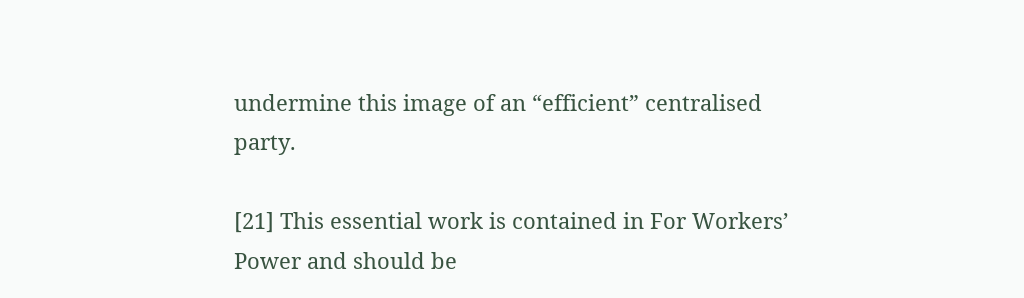undermine this image of an “efficient” centralised party.

[21] This essential work is contained in For Workers’ Power and should be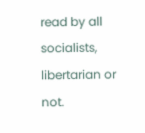read by all socialists, libertarian or not.